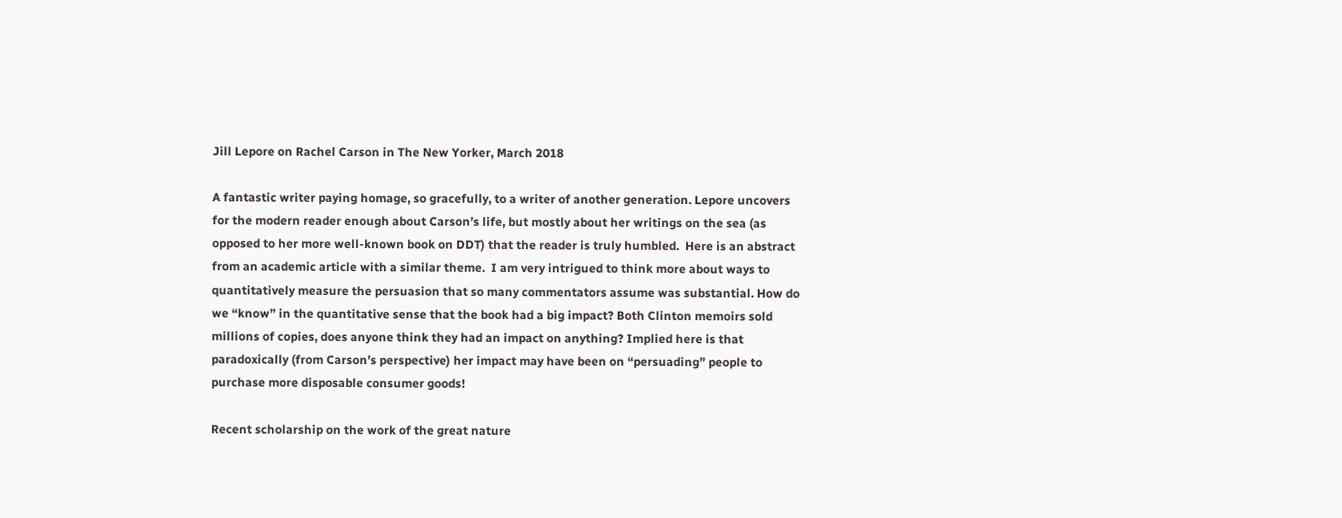Jill Lepore on Rachel Carson in The New Yorker, March 2018

A fantastic writer paying homage, so gracefully, to a writer of another generation. Lepore uncovers for the modern reader enough about Carson’s life, but mostly about her writings on the sea (as opposed to her more well-known book on DDT) that the reader is truly humbled.  Here is an abstract from an academic article with a similar theme.  I am very intrigued to think more about ways to quantitatively measure the persuasion that so many commentators assume was substantial. How do we “know” in the quantitative sense that the book had a big impact? Both Clinton memoirs sold millions of copies, does anyone think they had an impact on anything? Implied here is that paradoxically (from Carson’s perspective) her impact may have been on “persuading” people to purchase more disposable consumer goods!

Recent scholarship on the work of the great nature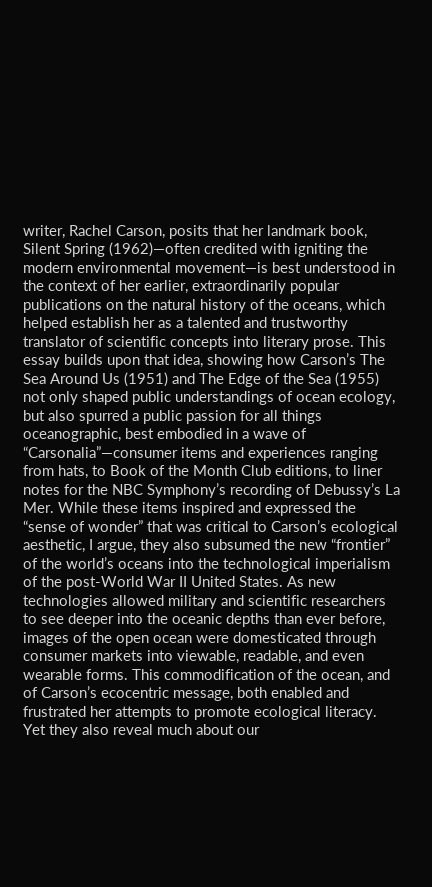writer, Rachel Carson, posits that her landmark book, Silent Spring (1962)—often credited with igniting the modern environmental movement—is best understood in the context of her earlier, extraordinarily popular publications on the natural history of the oceans, which helped establish her as a talented and trustworthy translator of scientific concepts into literary prose. This essay builds upon that idea, showing how Carson’s The Sea Around Us (1951) and The Edge of the Sea (1955) not only shaped public understandings of ocean ecology, but also spurred a public passion for all things oceanographic, best embodied in a wave of “Carsonalia”—consumer items and experiences ranging from hats, to Book of the Month Club editions, to liner notes for the NBC Symphony’s recording of Debussy’s La Mer. While these items inspired and expressed the “sense of wonder” that was critical to Carson’s ecological aesthetic, I argue, they also subsumed the new “frontier” of the world’s oceans into the technological imperialism of the post-World War II United States. As new technologies allowed military and scientific researchers to see deeper into the oceanic depths than ever before, images of the open ocean were domesticated through consumer markets into viewable, readable, and even wearable forms. This commodification of the ocean, and of Carson’s ecocentric message, both enabled and frustrated her attempts to promote ecological literacy. Yet they also reveal much about our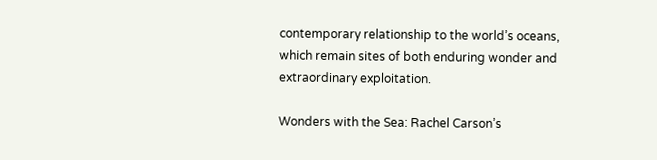contemporary relationship to the world’s oceans, which remain sites of both enduring wonder and extraordinary exploitation.

Wonders with the Sea: Rachel Carson’s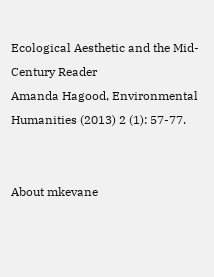Ecological Aesthetic and the Mid-Century Reader
Amanda Hagood, Environmental Humanities (2013) 2 (1): 57-77.


About mkevane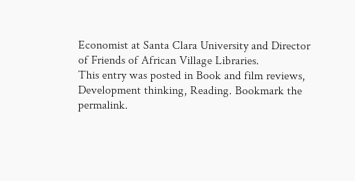Economist at Santa Clara University and Director of Friends of African Village Libraries.
This entry was posted in Book and film reviews, Development thinking, Reading. Bookmark the permalink.